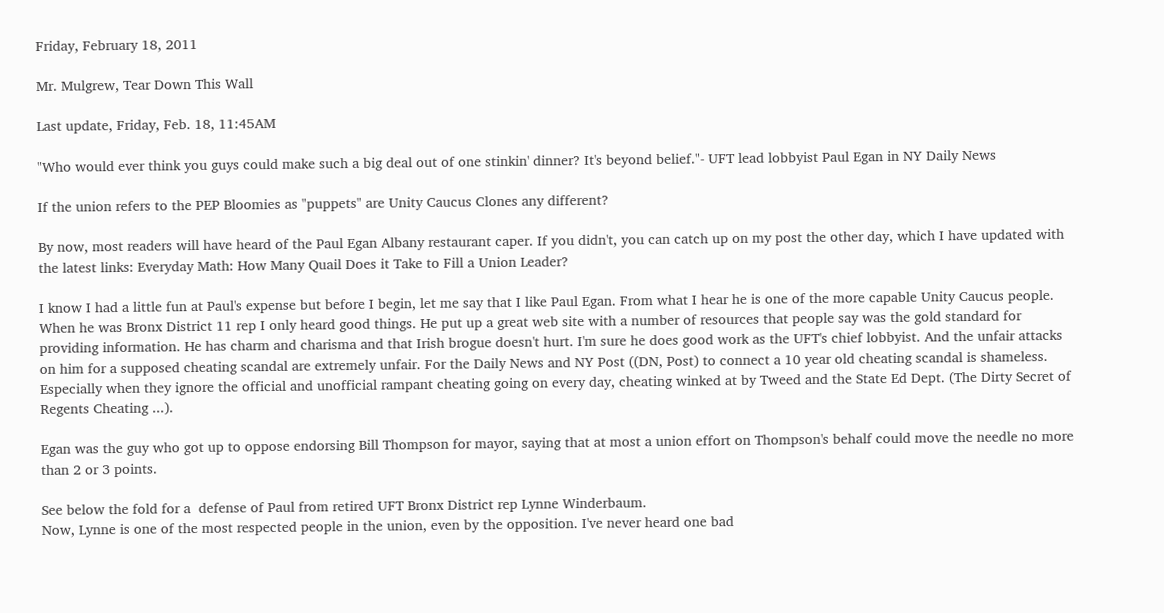Friday, February 18, 2011

Mr. Mulgrew, Tear Down This Wall

Last update, Friday, Feb. 18, 11:45AM

"Who would ever think you guys could make such a big deal out of one stinkin' dinner? It's beyond belief."- UFT lead lobbyist Paul Egan in NY Daily News

If the union refers to the PEP Bloomies as "puppets" are Unity Caucus Clones any different?

By now, most readers will have heard of the Paul Egan Albany restaurant caper. If you didn't, you can catch up on my post the other day, which I have updated with the latest links: Everyday Math: How Many Quail Does it Take to Fill a Union Leader?

I know I had a little fun at Paul's expense but before I begin, let me say that I like Paul Egan. From what I hear he is one of the more capable Unity Caucus people. When he was Bronx District 11 rep I only heard good things. He put up a great web site with a number of resources that people say was the gold standard for providing information. He has charm and charisma and that Irish brogue doesn't hurt. I'm sure he does good work as the UFT's chief lobbyist. And the unfair attacks on him for a supposed cheating scandal are extremely unfair. For the Daily News and NY Post ((DN, Post) to connect a 10 year old cheating scandal is shameless. Especially when they ignore the official and unofficial rampant cheating going on every day, cheating winked at by Tweed and the State Ed Dept. (The Dirty Secret of Regents Cheating ...).

Egan was the guy who got up to oppose endorsing Bill Thompson for mayor, saying that at most a union effort on Thompson's behalf could move the needle no more than 2 or 3 points.

See below the fold for a  defense of Paul from retired UFT Bronx District rep Lynne Winderbaum.
Now, Lynne is one of the most respected people in the union, even by the opposition. I've never heard one bad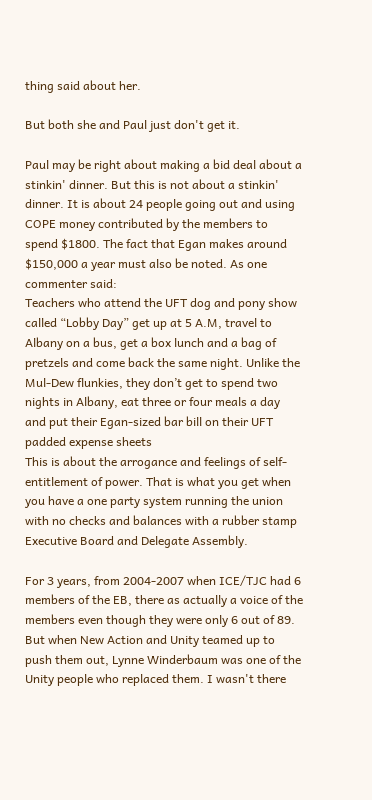thing said about her.

But both she and Paul just don't get it.

Paul may be right about making a bid deal about a stinkin' dinner. But this is not about a stinkin' dinner. It is about 24 people going out and using COPE money contributed by the members to spend $1800. The fact that Egan makes around $150,000 a year must also be noted. As one commenter said:
Teachers who attend the UFT dog and pony show called “Lobby Day” get up at 5 A.M, travel to Albany on a bus, get a box lunch and a bag of pretzels and come back the same night. Unlike the Mul-Dew flunkies, they don’t get to spend two nights in Albany, eat three or four meals a day and put their Egan-sized bar bill on their UFT padded expense sheets
This is about the arrogance and feelings of self-entitlement of power. That is what you get when you have a one party system running the union with no checks and balances with a rubber stamp Executive Board and Delegate Assembly.

For 3 years, from 2004-2007 when ICE/TJC had 6 members of the EB, there as actually a voice of the members even though they were only 6 out of 89. But when New Action and Unity teamed up to push them out, Lynne Winderbaum was one of the Unity people who replaced them. I wasn't there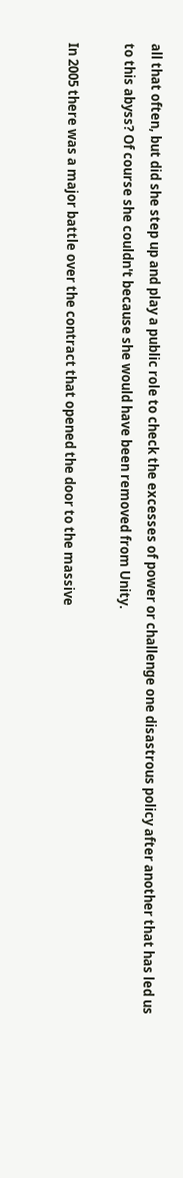all that often, but did she step up and play a public role to check the excesses of power or challenge one disastrous policy after another that has led us to this abyss? Of course she couldn't because she would have been removed from Unity.

In 2005 there was a major battle over the contract that opened the door to the massive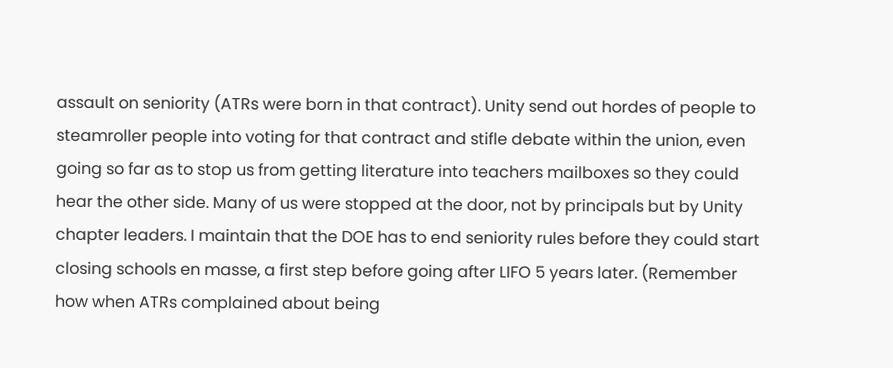assault on seniority (ATRs were born in that contract). Unity send out hordes of people to steamroller people into voting for that contract and stifle debate within the union, even going so far as to stop us from getting literature into teachers mailboxes so they could hear the other side. Many of us were stopped at the door, not by principals but by Unity chapter leaders. I maintain that the DOE has to end seniority rules before they could start closing schools en masse, a first step before going after LIFO 5 years later. (Remember how when ATRs complained about being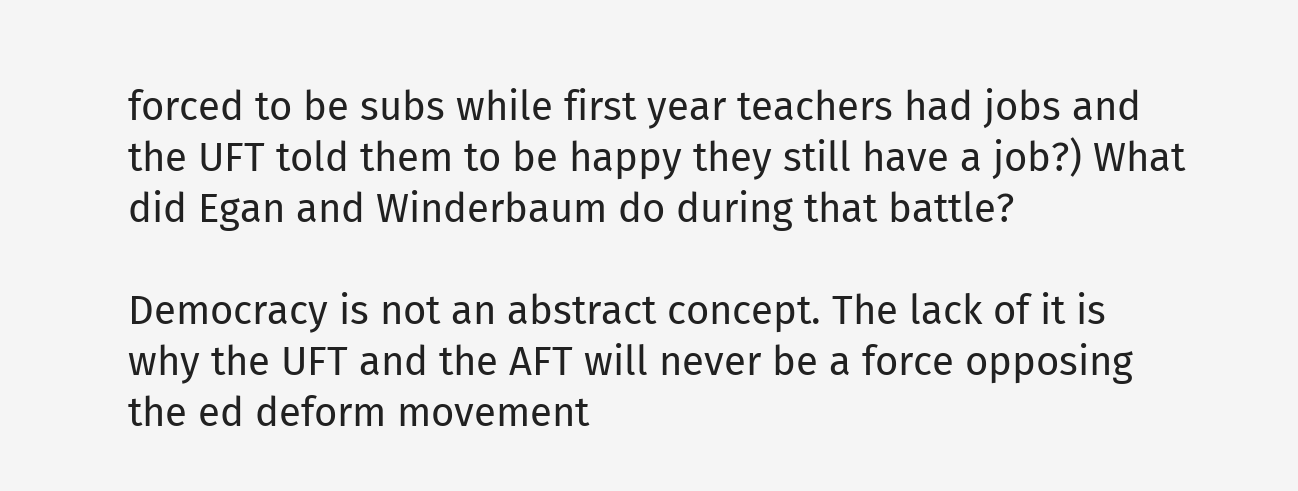forced to be subs while first year teachers had jobs and the UFT told them to be happy they still have a job?) What did Egan and Winderbaum do during that battle?

Democracy is not an abstract concept. The lack of it is why the UFT and the AFT will never be a force opposing the ed deform movement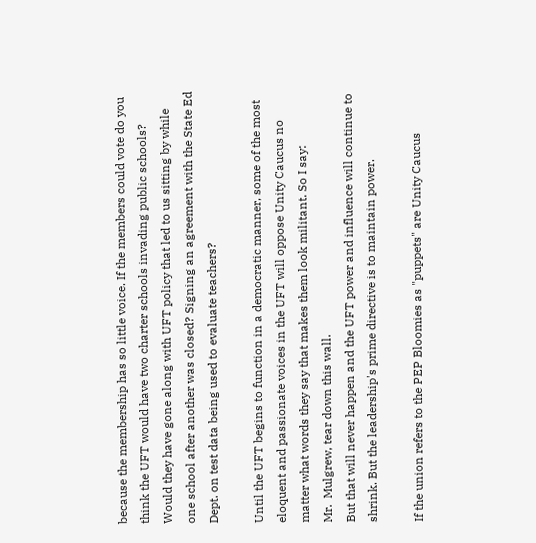because the membership has so little voice. If the members could vote do you think the UFT would have two charter schools invading public schools? Would they have gone along with UFT policy that led to us sitting by while one school after another was closed? Signing an agreement with the State Ed Dept. on test data being used to evaluate teachers?

Until the UFT begins to function in a democratic manner, some of the most eloquent and passionate voices in the UFT will oppose Unity Caucus no matter what words they say that makes them look militant. So I say:
Mr.  Mulgrew, tear down this wall.
But that will never happen and the UFT power and influence will continue to shrink. But the leadership's prime directive is to maintain power.

If the union refers to the PEP Bloomies as "puppets" are Unity Caucus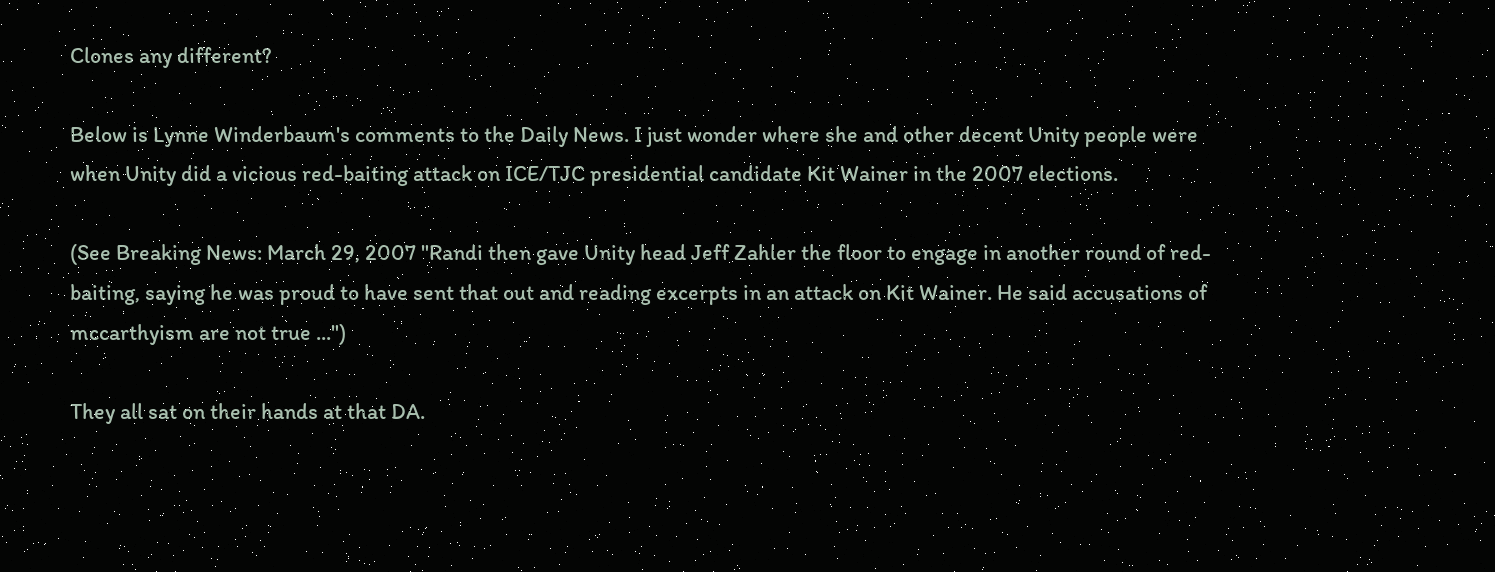Clones any different?

Below is Lynne Winderbaum's comments to the Daily News. I just wonder where she and other decent Unity people were when Unity did a vicious red-baiting attack on ICE/TJC presidential candidate Kit Wainer in the 2007 elections.

(See Breaking News: March 29, 2007 "Randi then gave Unity head Jeff Zahler the floor to engage in another round of red-baiting, saying he was proud to have sent that out and reading excerpts in an attack on Kit Wainer. He said accusations of mccarthyism are not true ...")

They all sat on their hands at that DA.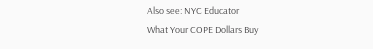Also see: NYC Educator
What Your COPE Dollars Buy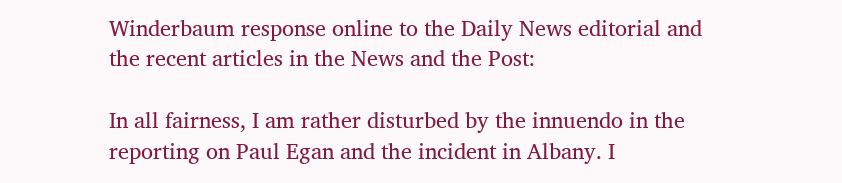Winderbaum response online to the Daily News editorial and the recent articles in the News and the Post:

In all fairness, I am rather disturbed by the innuendo in the reporting on Paul Egan and the incident in Albany. I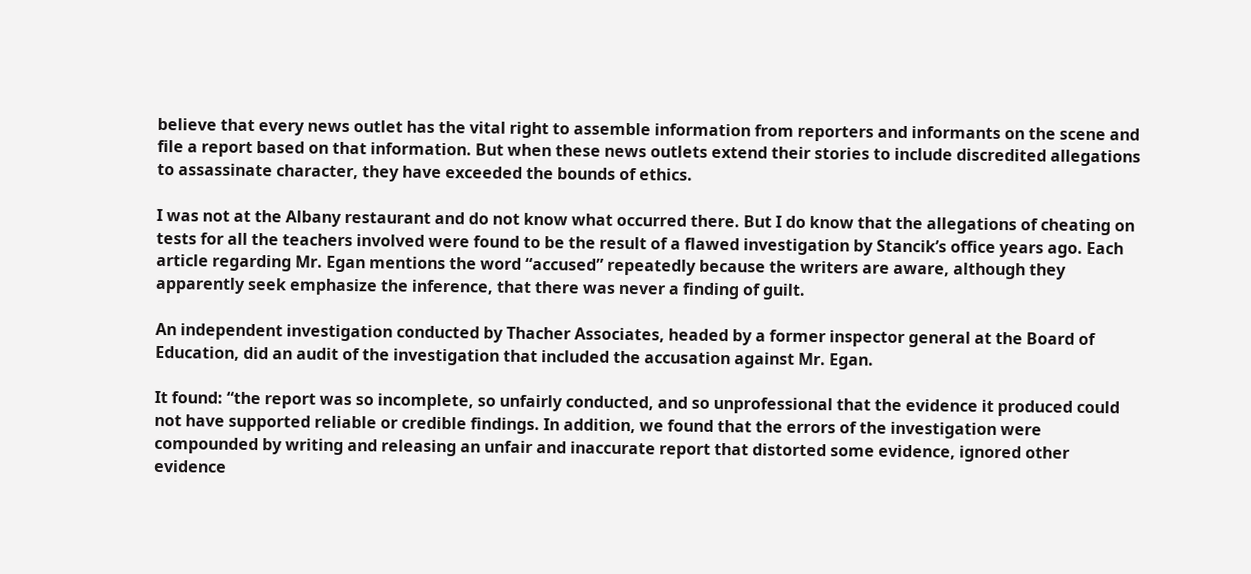believe that every news outlet has the vital right to assemble information from reporters and informants on the scene and file a report based on that information. But when these news outlets extend their stories to include discredited allegations to assassinate character, they have exceeded the bounds of ethics.

I was not at the Albany restaurant and do not know what occurred there. But I do know that the allegations of cheating on tests for all the teachers involved were found to be the result of a flawed investigation by Stancik’s office years ago. Each article regarding Mr. Egan mentions the word “accused” repeatedly because the writers are aware, although they apparently seek emphasize the inference, that there was never a finding of guilt.

An independent investigation conducted by Thacher Associates, headed by a former inspector general at the Board of Education, did an audit of the investigation that included the accusation against Mr. Egan.

It found: “the report was so incomplete, so unfairly conducted, and so unprofessional that the evidence it produced could not have supported reliable or credible findings. In addition, we found that the errors of the investigation were compounded by writing and releasing an unfair and inaccurate report that distorted some evidence, ignored other evidence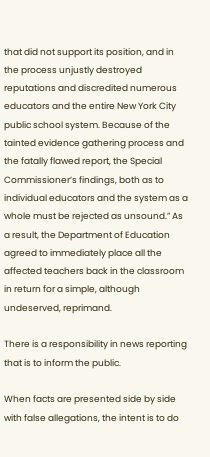that did not support its position, and in the process unjustly destroyed reputations and discredited numerous educators and the entire New York City public school system. Because of the tainted evidence gathering process and the fatally flawed report, the Special Commissioner’s findings, both as to individual educators and the system as a whole must be rejected as unsound.” As a result, the Department of Education agreed to immediately place all the affected teachers back in the classroom in return for a simple, although undeserved, reprimand.

There is a responsibility in news reporting that is to inform the public.

When facts are presented side by side with false allegations, the intent is to do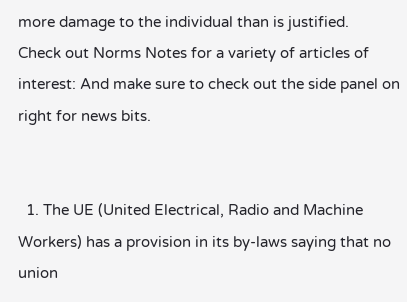more damage to the individual than is justified.
Check out Norms Notes for a variety of articles of interest: And make sure to check out the side panel on right for news bits.


  1. The UE (United Electrical, Radio and Machine Workers) has a provision in its by-laws saying that no union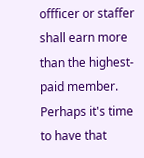offficer or staffer shall earn more than the highest- paid member. Perhaps it's time to have that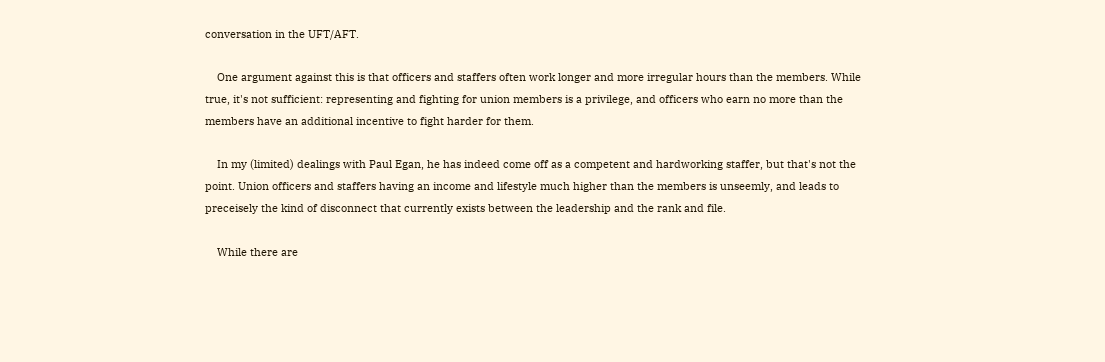conversation in the UFT/AFT.

    One argument against this is that officers and staffers often work longer and more irregular hours than the members. While true, it's not sufficient: representing and fighting for union members is a privilege, and officers who earn no more than the members have an additional incentive to fight harder for them.

    In my (limited) dealings with Paul Egan, he has indeed come off as a competent and hardworking staffer, but that's not the point. Union officers and staffers having an income and lifestyle much higher than the members is unseemly, and leads to preceisely the kind of disconnect that currently exists between the leadership and the rank and file.

    While there are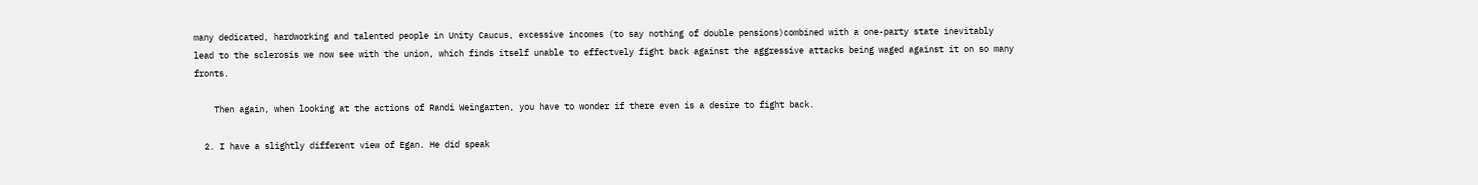many dedicated, hardworking and talented people in Unity Caucus, excessive incomes (to say nothing of double pensions)combined with a one-party state inevitably lead to the sclerosis we now see with the union, which finds itself unable to effectvely fight back against the aggressive attacks being waged against it on so many fronts.

    Then again, when looking at the actions of Randi Weingarten, you have to wonder if there even is a desire to fight back.

  2. I have a slightly different view of Egan. He did speak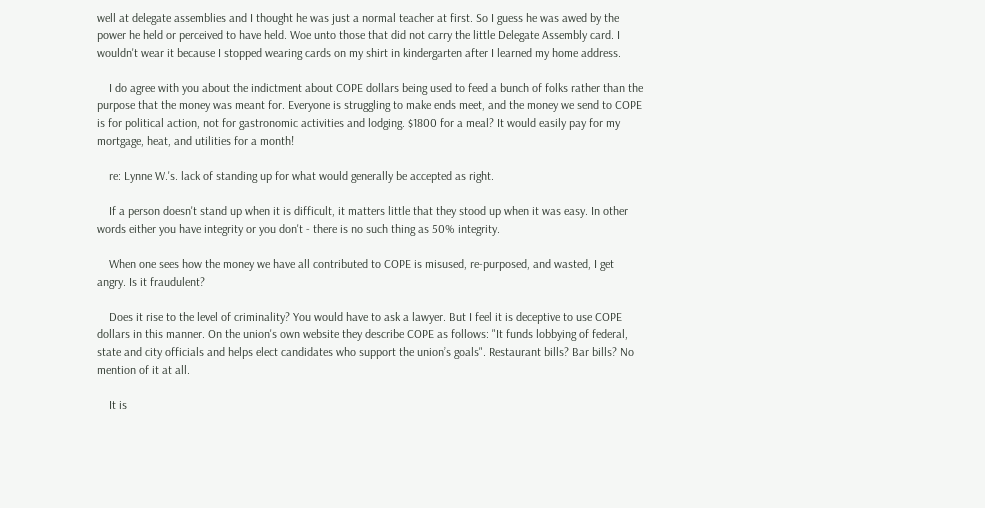well at delegate assemblies and I thought he was just a normal teacher at first. So I guess he was awed by the power he held or perceived to have held. Woe unto those that did not carry the little Delegate Assembly card. I wouldn't wear it because I stopped wearing cards on my shirt in kindergarten after I learned my home address.

    I do agree with you about the indictment about COPE dollars being used to feed a bunch of folks rather than the purpose that the money was meant for. Everyone is struggling to make ends meet, and the money we send to COPE is for political action, not for gastronomic activities and lodging. $1800 for a meal? It would easily pay for my mortgage, heat, and utilities for a month!

    re: Lynne W.'s. lack of standing up for what would generally be accepted as right.

    If a person doesn't stand up when it is difficult, it matters little that they stood up when it was easy. In other words either you have integrity or you don't - there is no such thing as 50% integrity.

    When one sees how the money we have all contributed to COPE is misused, re-purposed, and wasted, I get angry. Is it fraudulent?

    Does it rise to the level of criminality? You would have to ask a lawyer. But I feel it is deceptive to use COPE dollars in this manner. On the union's own website they describe COPE as follows: "It funds lobbying of federal, state and city officials and helps elect candidates who support the union’s goals". Restaurant bills? Bar bills? No mention of it at all.

    It is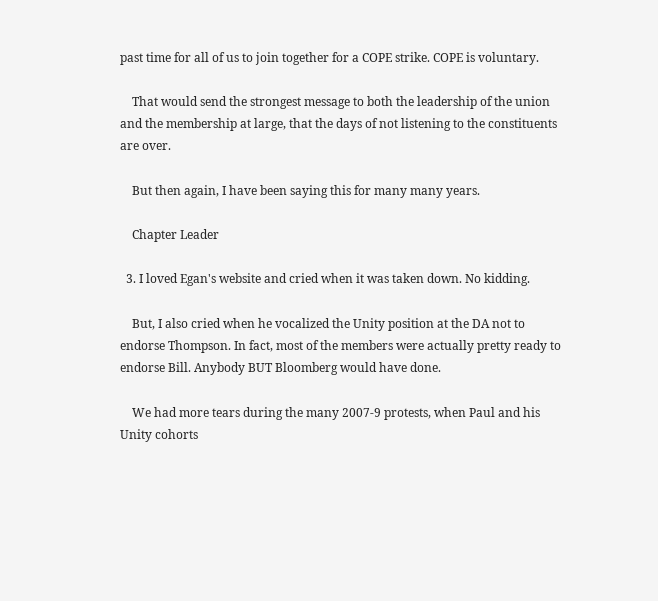past time for all of us to join together for a COPE strike. COPE is voluntary.

    That would send the strongest message to both the leadership of the union and the membership at large, that the days of not listening to the constituents are over.

    But then again, I have been saying this for many many years.

    Chapter Leader

  3. I loved Egan's website and cried when it was taken down. No kidding.

    But, I also cried when he vocalized the Unity position at the DA not to endorse Thompson. In fact, most of the members were actually pretty ready to endorse Bill. Anybody BUT Bloomberg would have done.

    We had more tears during the many 2007-9 protests, when Paul and his Unity cohorts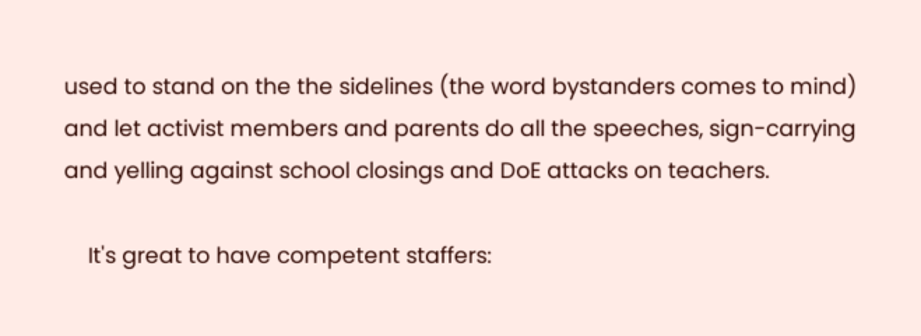used to stand on the the sidelines (the word bystanders comes to mind) and let activist members and parents do all the speeches, sign-carrying and yelling against school closings and DoE attacks on teachers.

    It's great to have competent staffers: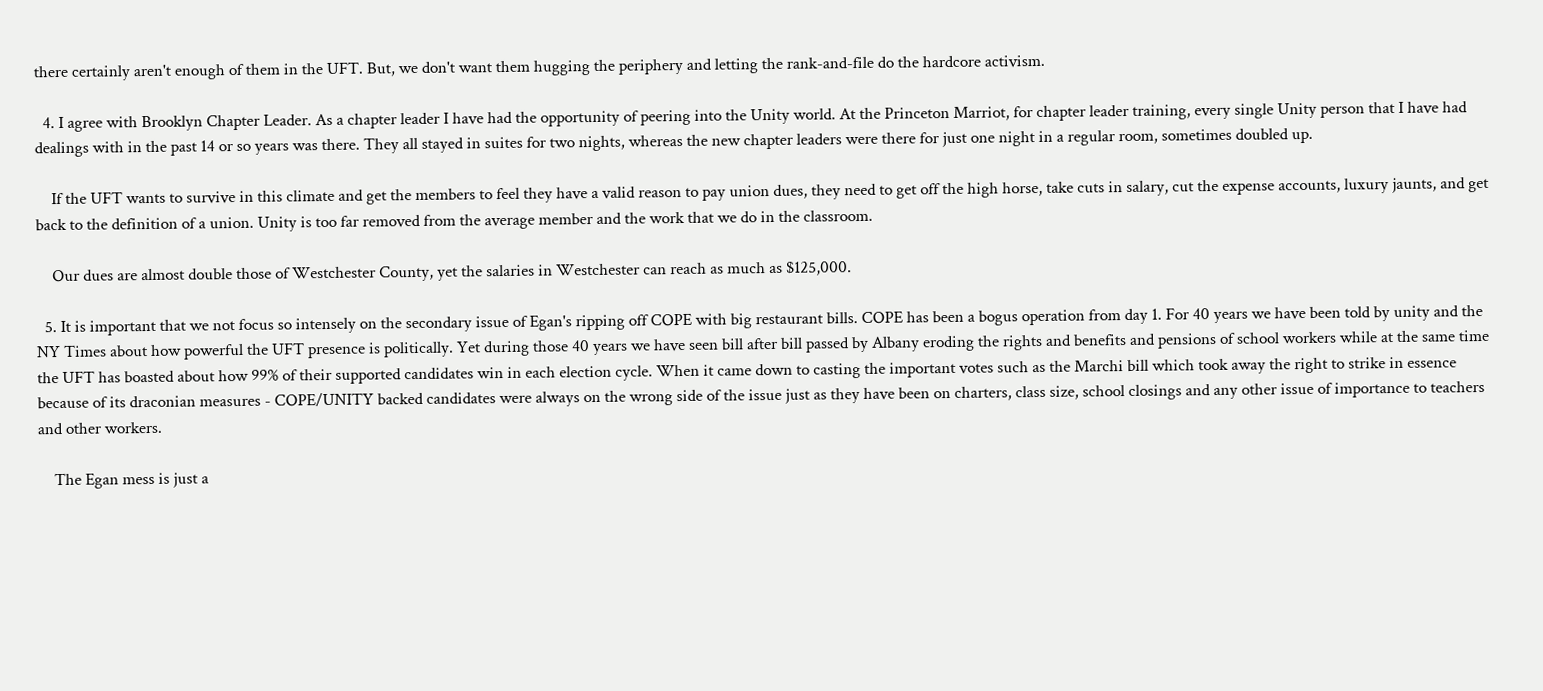there certainly aren't enough of them in the UFT. But, we don't want them hugging the periphery and letting the rank-and-file do the hardcore activism.

  4. I agree with Brooklyn Chapter Leader. As a chapter leader I have had the opportunity of peering into the Unity world. At the Princeton Marriot, for chapter leader training, every single Unity person that I have had dealings with in the past 14 or so years was there. They all stayed in suites for two nights, whereas the new chapter leaders were there for just one night in a regular room, sometimes doubled up.

    If the UFT wants to survive in this climate and get the members to feel they have a valid reason to pay union dues, they need to get off the high horse, take cuts in salary, cut the expense accounts, luxury jaunts, and get back to the definition of a union. Unity is too far removed from the average member and the work that we do in the classroom.

    Our dues are almost double those of Westchester County, yet the salaries in Westchester can reach as much as $125,000.

  5. It is important that we not focus so intensely on the secondary issue of Egan's ripping off COPE with big restaurant bills. COPE has been a bogus operation from day 1. For 40 years we have been told by unity and the NY Times about how powerful the UFT presence is politically. Yet during those 40 years we have seen bill after bill passed by Albany eroding the rights and benefits and pensions of school workers while at the same time the UFT has boasted about how 99% of their supported candidates win in each election cycle. When it came down to casting the important votes such as the Marchi bill which took away the right to strike in essence because of its draconian measures - COPE/UNITY backed candidates were always on the wrong side of the issue just as they have been on charters, class size, school closings and any other issue of importance to teachers and other workers.

    The Egan mess is just a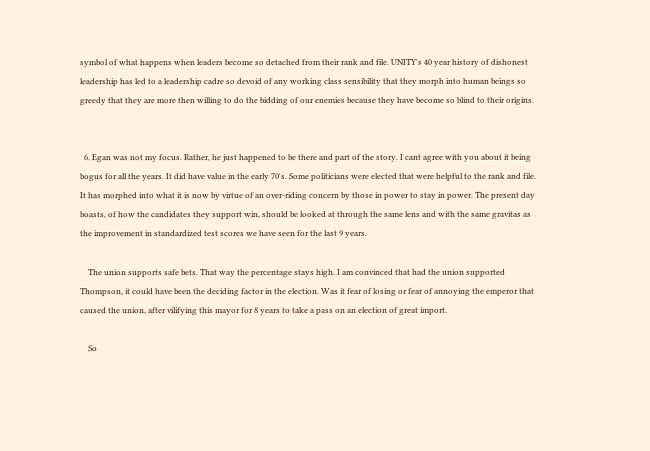symbol of what happens when leaders become so detached from their rank and file. UNITY's 40 year history of dishonest leadership has led to a leadership cadre so devoid of any working class sensibility that they morph into human beings so greedy that they are more then willing to do the bidding of our enemies because they have become so blind to their origins.


  6. Egan was not my focus. Rather, he just happened to be there and part of the story. I cant agree with you about it being bogus for all the years. It did have value in the early 70's. Some politicians were elected that were helpful to the rank and file. It has morphed into what it is now by virtue of an over-riding concern by those in power to stay in power. The present day boasts, of how the candidates they support win, should be looked at through the same lens and with the same gravitas as the improvement in standardized test scores we have seen for the last 9 years.

    The union supports safe bets. That way the percentage stays high. I am convinced that had the union supported Thompson, it could have been the deciding factor in the election. Was it fear of losing or fear of annoying the emperor that caused the union, after vilifying this mayor for 8 years to take a pass on an election of great import.

    So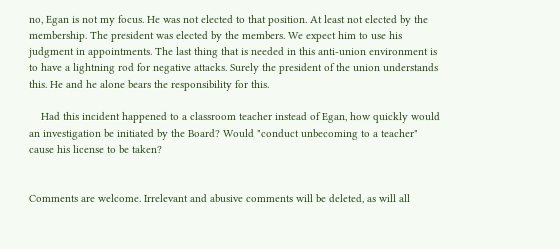no, Egan is not my focus. He was not elected to that position. At least not elected by the membership. The president was elected by the members. We expect him to use his judgment in appointments. The last thing that is needed in this anti-union environment is to have a lightning rod for negative attacks. Surely the president of the union understands this. He and he alone bears the responsibility for this.

    Had this incident happened to a classroom teacher instead of Egan, how quickly would an investigation be initiated by the Board? Would "conduct unbecoming to a teacher" cause his license to be taken?


Comments are welcome. Irrelevant and abusive comments will be deleted, as will all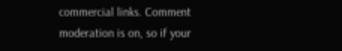commercial links. Comment moderation is on, so if your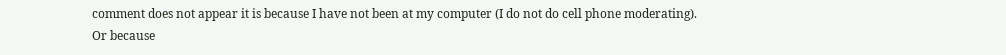comment does not appear it is because I have not been at my computer (I do not do cell phone moderating). Or because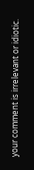your comment is irrelevant or idiotic.